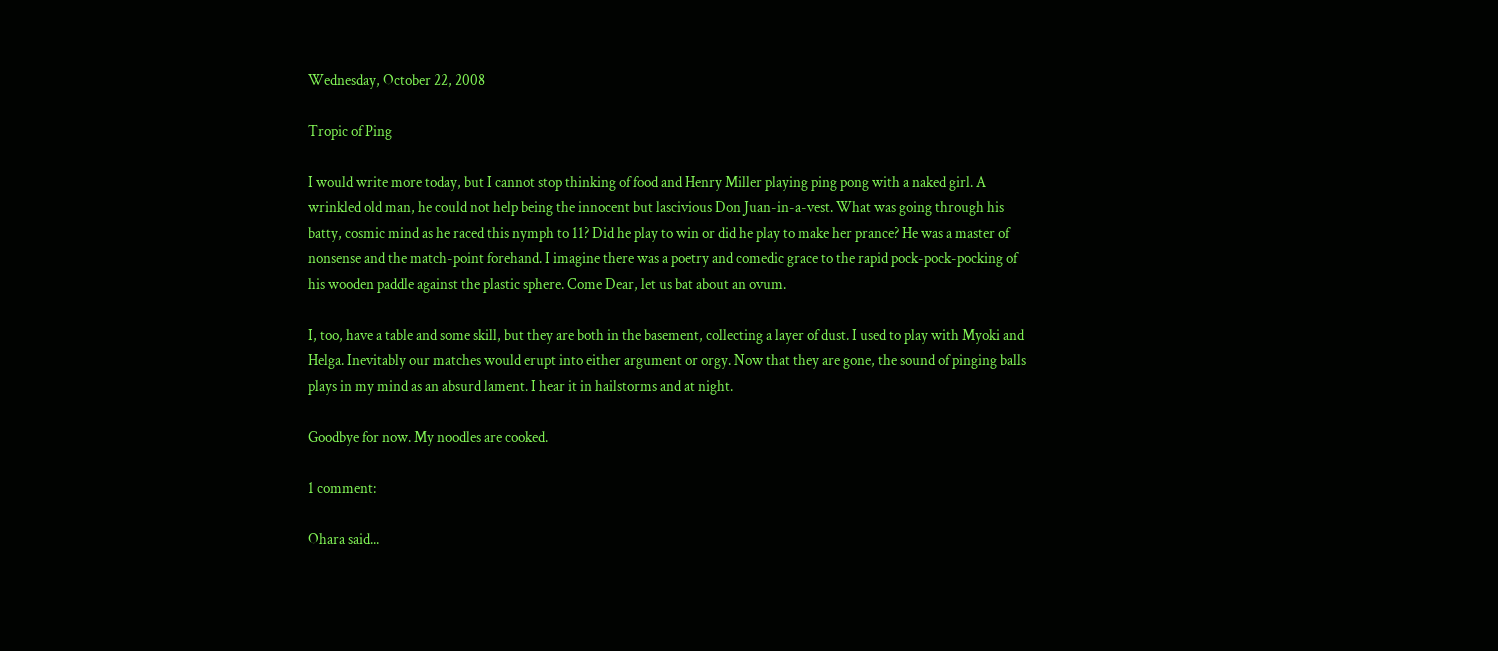Wednesday, October 22, 2008

Tropic of Ping

I would write more today, but I cannot stop thinking of food and Henry Miller playing ping pong with a naked girl. A wrinkled old man, he could not help being the innocent but lascivious Don Juan-in-a-vest. What was going through his batty, cosmic mind as he raced this nymph to 11? Did he play to win or did he play to make her prance? He was a master of nonsense and the match-point forehand. I imagine there was a poetry and comedic grace to the rapid pock-pock-pocking of his wooden paddle against the plastic sphere. Come Dear, let us bat about an ovum.

I, too, have a table and some skill, but they are both in the basement, collecting a layer of dust. I used to play with Myoki and Helga. Inevitably our matches would erupt into either argument or orgy. Now that they are gone, the sound of pinging balls plays in my mind as an absurd lament. I hear it in hailstorms and at night.

Goodbye for now. My noodles are cooked.

1 comment:

Ohara said...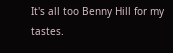It's all too Benny Hill for my tastes.